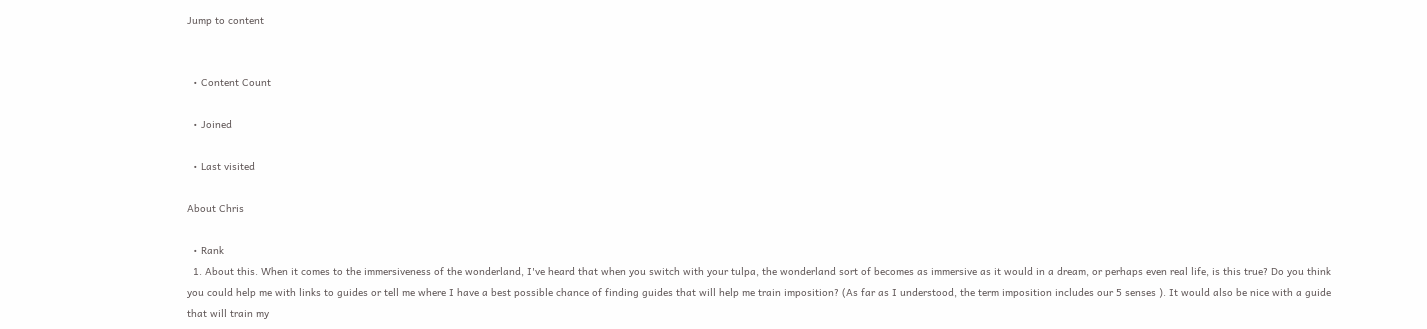Jump to content


  • Content Count

  • Joined

  • Last visited

About Chris

  • Rank
  1. About this. When it comes to the immersiveness of the wonderland, I've heard that when you switch with your tulpa, the wonderland sort of becomes as immersive as it would in a dream, or perhaps even real life, is this true? Do you think you could help me with links to guides or tell me where I have a best possible chance of finding guides that will help me train imposition? (As far as I understood, the term imposition includes our 5 senses ). It would also be nice with a guide that will train my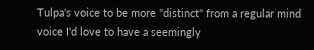Tulpa's voice to be more "distinct" from a regular mind voice I'd love to have a seemingly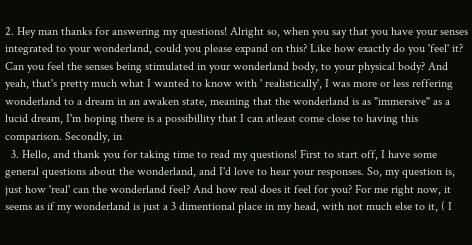2. Hey man thanks for answering my questions! Alright so, when you say that you have your senses integrated to your wonderland, could you please expand on this? Like how exactly do you 'feel' it? Can you feel the senses being stimulated in your wonderland body, to your physical body? And yeah, that's pretty much what I wanted to know with ' realistically', I was more or less reffering wonderland to a dream in an awaken state, meaning that the wonderland is as "immersive" as a lucid dream, I'm hoping there is a possibillity that I can atleast come close to having this comparison. Secondly, in
  3. Hello, and thank you for taking time to read my questions! First to start off, I have some general questions about the wonderland, and I'd love to hear your responses. So, my question is, just how 'real' can the wonderland feel? And how real does it feel for you? For me right now, it seems as if my wonderland is just a 3 dimentional place in my head, with not much else to it, ( I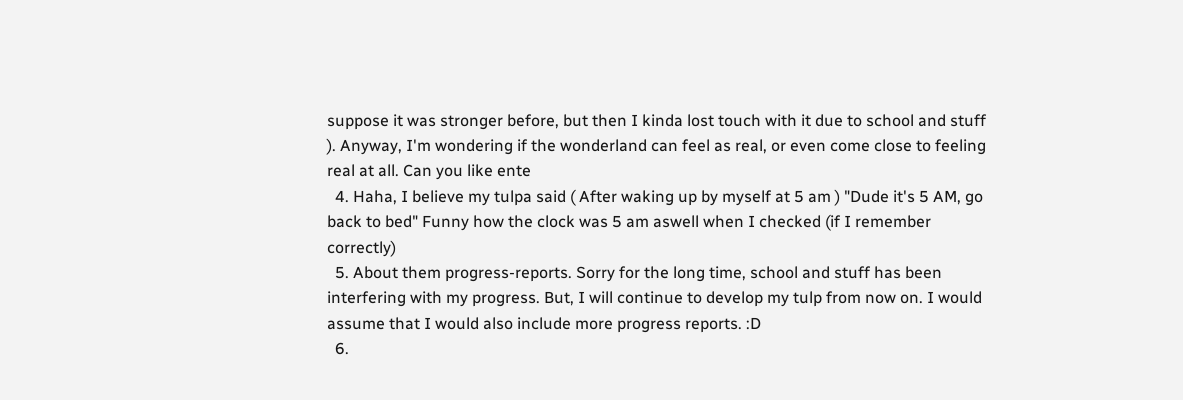suppose it was stronger before, but then I kinda lost touch with it due to school and stuff ). Anyway, I'm wondering if the wonderland can feel as real, or even come close to feeling real at all. Can you like ente
  4. Haha, I believe my tulpa said ( After waking up by myself at 5 am ) "Dude it's 5 AM, go back to bed" Funny how the clock was 5 am aswell when I checked (if I remember correctly)
  5. About them progress-reports. Sorry for the long time, school and stuff has been interfering with my progress. But, I will continue to develop my tulp from now on. I would assume that I would also include more progress reports. :D
  6.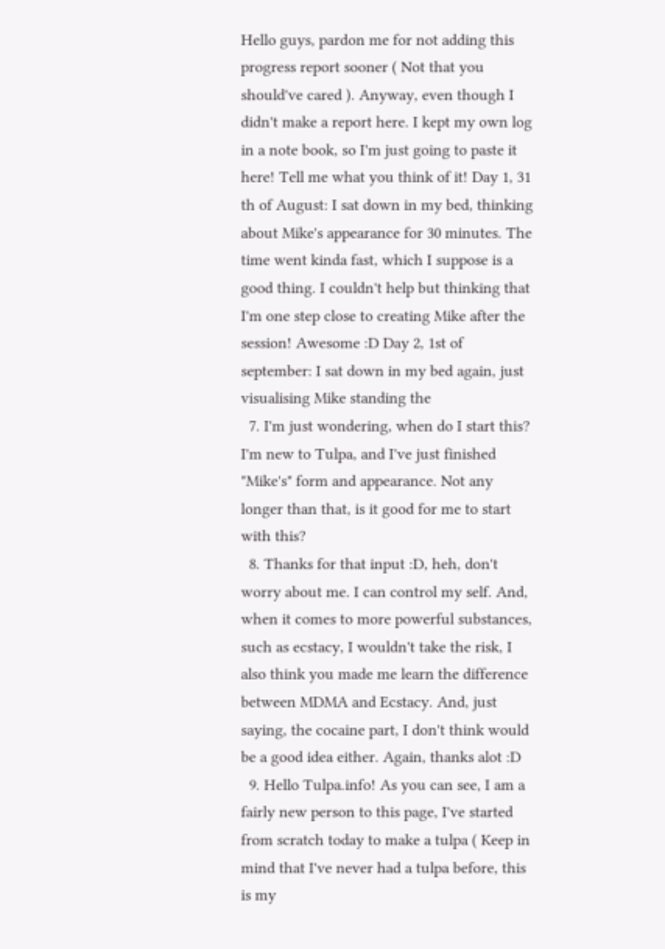Hello guys, pardon me for not adding this progress report sooner ( Not that you should've cared ). Anyway, even though I didn't make a report here. I kept my own log in a note book, so I'm just going to paste it here! Tell me what you think of it! Day 1, 31 th of August: I sat down in my bed, thinking about Mike's appearance for 30 minutes. The time went kinda fast, which I suppose is a good thing. I couldn't help but thinking that I'm one step close to creating Mike after the session! Awesome :D Day 2, 1st of september: I sat down in my bed again, just visualising Mike standing the
  7. I'm just wondering, when do I start this? I'm new to Tulpa, and I've just finished "Mike's" form and appearance. Not any longer than that, is it good for me to start with this?
  8. Thanks for that input :D, heh, don't worry about me. I can control my self. And, when it comes to more powerful substances, such as ecstacy, I wouldn't take the risk, I also think you made me learn the difference between MDMA and Ecstacy. And, just saying, the cocaine part, I don't think would be a good idea either. Again, thanks alot :D
  9. Hello Tulpa.info! As you can see, I am a fairly new person to this page, I've started from scratch today to make a tulpa ( Keep in mind that I've never had a tulpa before, this is my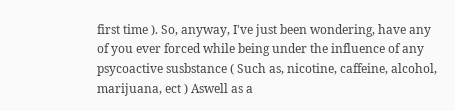first time ). So, anyway, I've just been wondering, have any of you ever forced while being under the influence of any psycoactive susbstance ( Such as, nicotine, caffeine, alcohol, marijuana, ect ) Aswell as a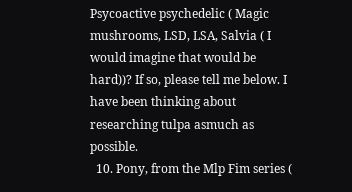Psycoactive psychedelic ( Magic mushrooms, LSD, LSA, Salvia ( I would imagine that would be hard))? If so, please tell me below. I have been thinking about researching tulpa asmuch as possible.
  10. Pony, from the Mlp Fim series (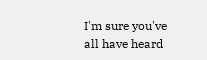I'm sure you've all have heard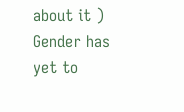about it ) Gender has yet to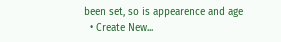been set, so is appearence and age
  • Create New...